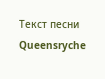Текст песни Queensryche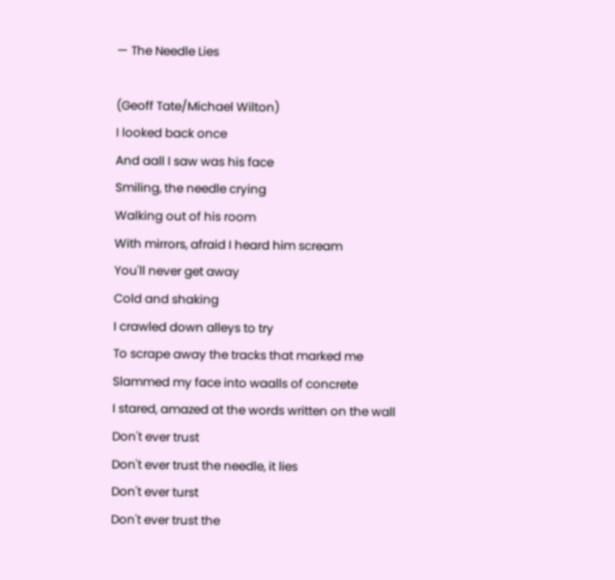— The Needle Lies

(Geoff Tate/Michael Wilton)
I looked back once
And aall I saw was his face
Smiling, the needle crying
Walking out of his room
With mirrors, afraid I heard him scream
You'll never get away
Cold and shaking
I crawled down alleys to try
To scrape away the tracks that marked me
Slammed my face into waalls of concrete
I stared, amazed at the words written on the wall
Don't ever trust
Don't ever trust the needle, it lies
Don't ever turst
Don't ever trust the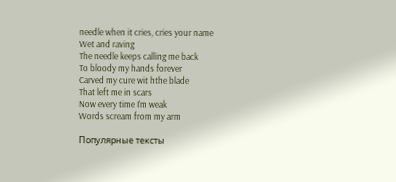needle when it cries, cries your name
Wet and raving
The needle keeps calling me back
To bloody my hands forever
Carved my cure wit hthe blade
That left me in scars
Now every time I'm weak
Words scream from my arm

Популярные тексты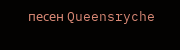песен Queensryche